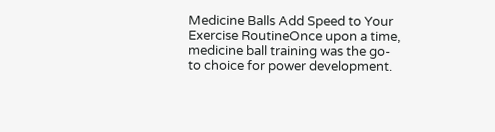Medicine Balls Add Speed to Your Exercise RoutineOnce upon a time, medicine ball training was the go-to choice for power development.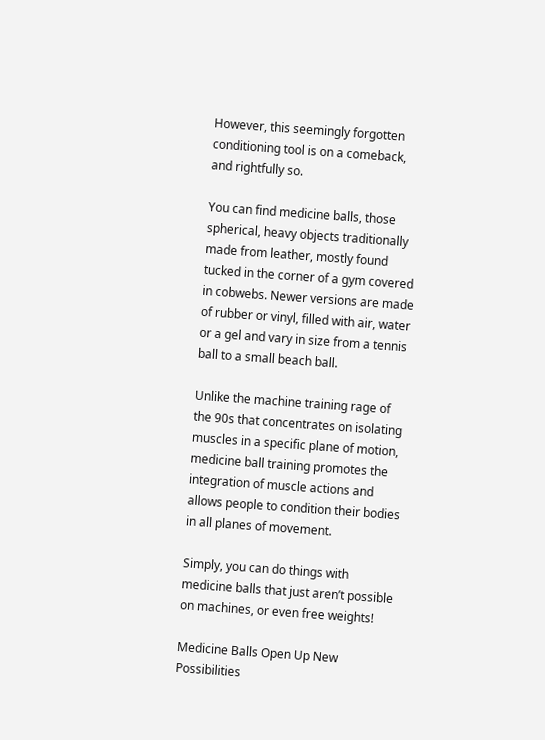However, this seemingly forgotten conditioning tool is on a comeback, and rightfully so.

You can find medicine balls, those spherical, heavy objects traditionally made from leather, mostly found tucked in the corner of a gym covered in cobwebs. Newer versions are made of rubber or vinyl, filled with air, water or a gel and vary in size from a tennis ball to a small beach ball.

Unlike the machine training rage of the 90s that concentrates on isolating muscles in a specific plane of motion, medicine ball training promotes the integration of muscle actions and allows people to condition their bodies in all planes of movement.

Simply, you can do things with medicine balls that just aren’t possible on machines, or even free weights!

Medicine Balls Open Up New Possibilities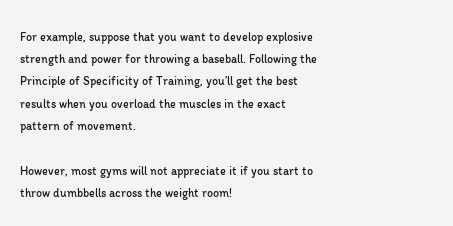For example, suppose that you want to develop explosive strength and power for throwing a baseball. Following the Principle of Specificity of Training, you’ll get the best results when you overload the muscles in the exact pattern of movement.

However, most gyms will not appreciate it if you start to throw dumbbells across the weight room!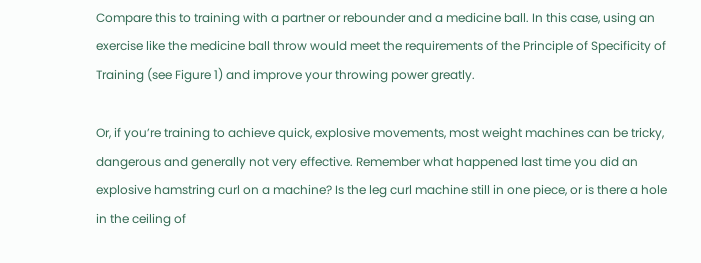Compare this to training with a partner or rebounder and a medicine ball. In this case, using an exercise like the medicine ball throw would meet the requirements of the Principle of Specificity of Training (see Figure 1) and improve your throwing power greatly.

Or, if you’re training to achieve quick, explosive movements, most weight machines can be tricky, dangerous and generally not very effective. Remember what happened last time you did an explosive hamstring curl on a machine? Is the leg curl machine still in one piece, or is there a hole in the ceiling of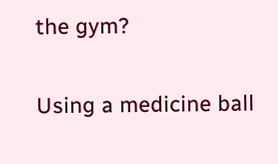the gym?

Using a medicine ball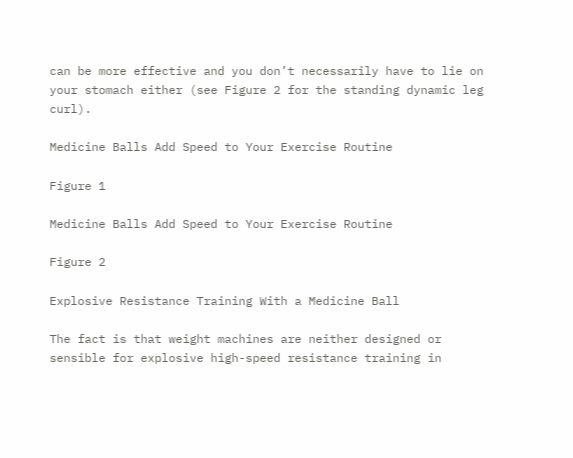can be more effective and you don’t necessarily have to lie on your stomach either (see Figure 2 for the standing dynamic leg curl).

Medicine Balls Add Speed to Your Exercise Routine

Figure 1

Medicine Balls Add Speed to Your Exercise Routine

Figure 2

Explosive Resistance Training With a Medicine Ball

The fact is that weight machines are neither designed or sensible for explosive high-speed resistance training in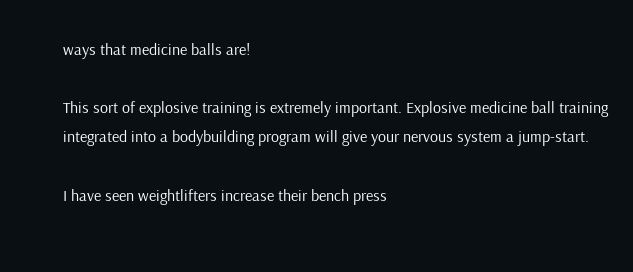ways that medicine balls are!

This sort of explosive training is extremely important. Explosive medicine ball training integrated into a bodybuilding program will give your nervous system a jump-start.

I have seen weightlifters increase their bench press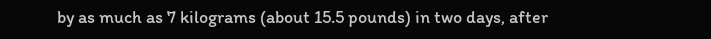by as much as 7 kilograms (about 15.5 pounds) in two days, after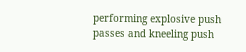performing explosive push passes and kneeling push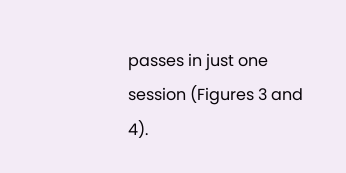passes in just one session (Figures 3 and 4).